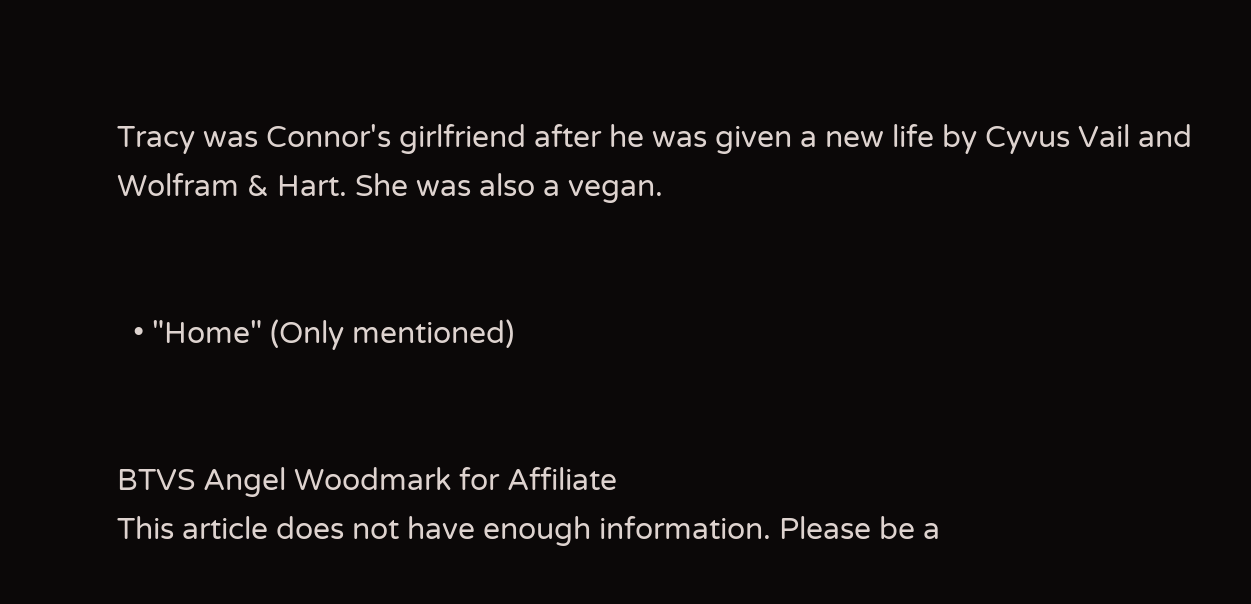Tracy was Connor's girlfriend after he was given a new life by Cyvus Vail and Wolfram & Hart. She was also a vegan.


  • "Home" (Only mentioned)


BTVS Angel Woodmark for Affiliate
This article does not have enough information. Please be a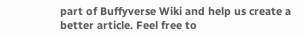part of Buffyverse Wiki and help us create a better article. Feel free to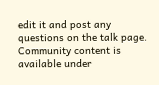edit it and post any questions on the talk page.
Community content is available under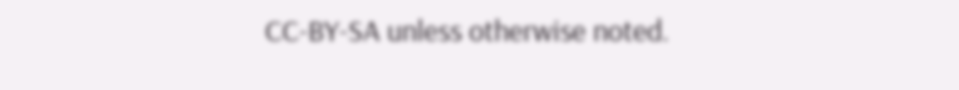CC-BY-SA unless otherwise noted.